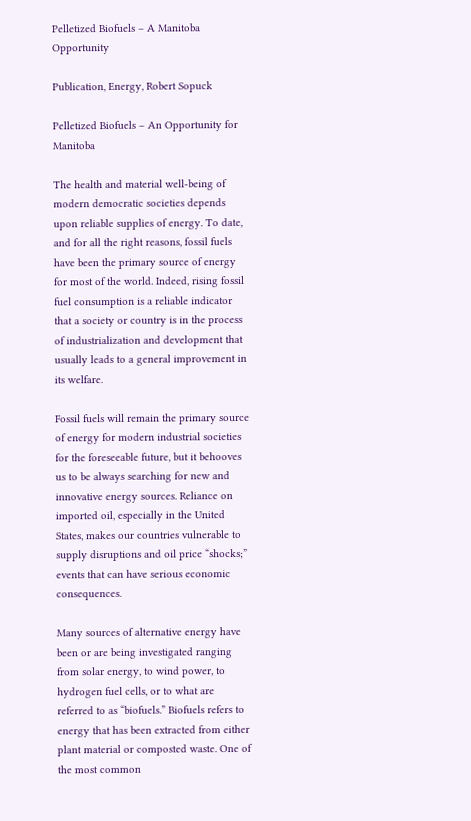Pelletized Biofuels – A Manitoba Opportunity

Publication, Energy, Robert Sopuck

Pelletized Biofuels – An Opportunity for Manitoba

The health and material well-being of modern democratic societies depends upon reliable supplies of energy. To date, and for all the right reasons, fossil fuels have been the primary source of energy for most of the world. Indeed, rising fossil fuel consumption is a reliable indicator that a society or country is in the process of industrialization and development that usually leads to a general improvement in its welfare.

Fossil fuels will remain the primary source of energy for modern industrial societies for the foreseeable future, but it behooves us to be always searching for new and innovative energy sources. Reliance on imported oil, especially in the United States, makes our countries vulnerable to supply disruptions and oil price “shocks;” events that can have serious economic consequences.

Many sources of alternative energy have been or are being investigated ranging from solar energy, to wind power, to hydrogen fuel cells, or to what are referred to as “biofuels.” Biofuels refers to energy that has been extracted from either plant material or composted waste. One of the most common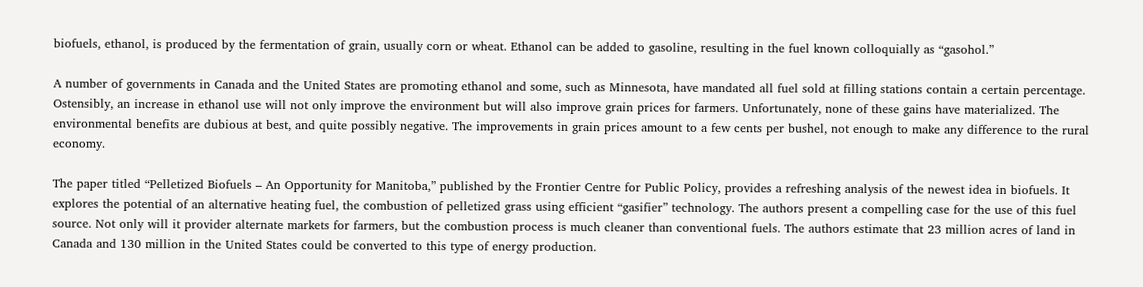biofuels, ethanol, is produced by the fermentation of grain, usually corn or wheat. Ethanol can be added to gasoline, resulting in the fuel known colloquially as “gasohol.”

A number of governments in Canada and the United States are promoting ethanol and some, such as Minnesota, have mandated all fuel sold at filling stations contain a certain percentage. Ostensibly, an increase in ethanol use will not only improve the environment but will also improve grain prices for farmers. Unfortunately, none of these gains have materialized. The environmental benefits are dubious at best, and quite possibly negative. The improvements in grain prices amount to a few cents per bushel, not enough to make any difference to the rural economy.

The paper titled “Pelletized Biofuels – An Opportunity for Manitoba,” published by the Frontier Centre for Public Policy, provides a refreshing analysis of the newest idea in biofuels. It explores the potential of an alternative heating fuel, the combustion of pelletized grass using efficient “gasifier” technology. The authors present a compelling case for the use of this fuel source. Not only will it provider alternate markets for farmers, but the combustion process is much cleaner than conventional fuels. The authors estimate that 23 million acres of land in Canada and 130 million in the United States could be converted to this type of energy production.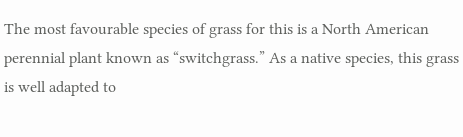The most favourable species of grass for this is a North American perennial plant known as “switchgrass.” As a native species, this grass is well adapted to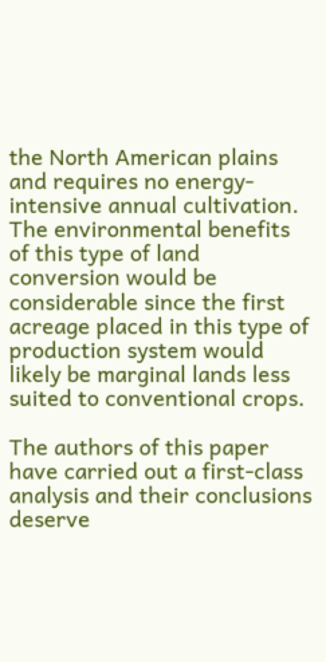the North American plains and requires no energy-intensive annual cultivation. The environmental benefits of this type of land conversion would be considerable since the first acreage placed in this type of production system would likely be marginal lands less suited to conventional crops.

The authors of this paper have carried out a first-class analysis and their conclusions deserve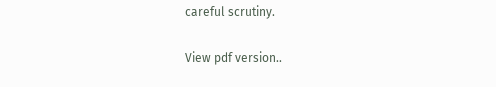careful scrutiny.

View pdf version..